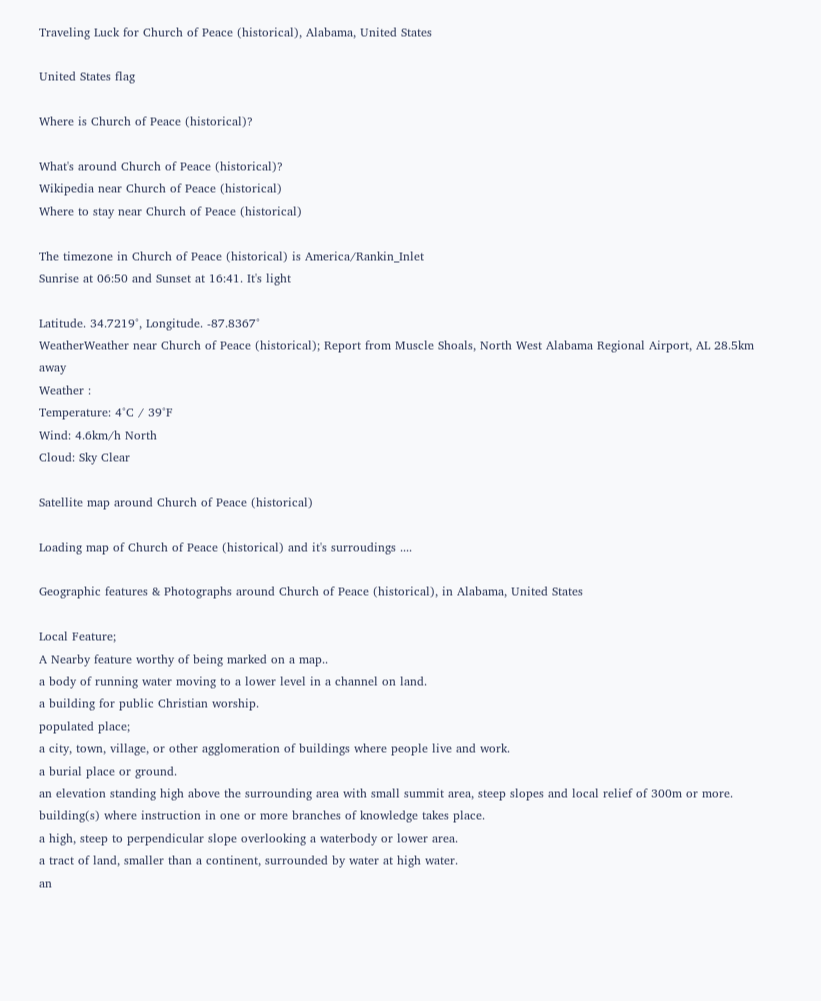Traveling Luck for Church of Peace (historical), Alabama, United States

United States flag

Where is Church of Peace (historical)?

What's around Church of Peace (historical)?
Wikipedia near Church of Peace (historical)
Where to stay near Church of Peace (historical)

The timezone in Church of Peace (historical) is America/Rankin_Inlet
Sunrise at 06:50 and Sunset at 16:41. It's light

Latitude. 34.7219°, Longitude. -87.8367°
WeatherWeather near Church of Peace (historical); Report from Muscle Shoals, North West Alabama Regional Airport, AL 28.5km away
Weather :
Temperature: 4°C / 39°F
Wind: 4.6km/h North
Cloud: Sky Clear

Satellite map around Church of Peace (historical)

Loading map of Church of Peace (historical) and it's surroudings ....

Geographic features & Photographs around Church of Peace (historical), in Alabama, United States

Local Feature;
A Nearby feature worthy of being marked on a map..
a body of running water moving to a lower level in a channel on land.
a building for public Christian worship.
populated place;
a city, town, village, or other agglomeration of buildings where people live and work.
a burial place or ground.
an elevation standing high above the surrounding area with small summit area, steep slopes and local relief of 300m or more.
building(s) where instruction in one or more branches of knowledge takes place.
a high, steep to perpendicular slope overlooking a waterbody or lower area.
a tract of land, smaller than a continent, surrounded by water at high water.
an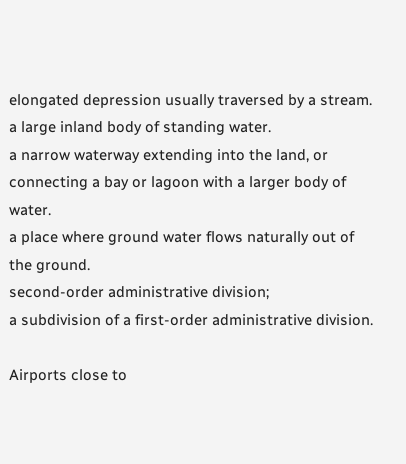elongated depression usually traversed by a stream.
a large inland body of standing water.
a narrow waterway extending into the land, or connecting a bay or lagoon with a larger body of water.
a place where ground water flows naturally out of the ground.
second-order administrative division;
a subdivision of a first-order administrative division.

Airports close to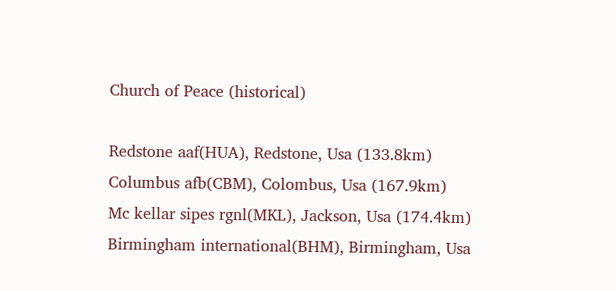Church of Peace (historical)

Redstone aaf(HUA), Redstone, Usa (133.8km)
Columbus afb(CBM), Colombus, Usa (167.9km)
Mc kellar sipes rgnl(MKL), Jackson, Usa (174.4km)
Birmingham international(BHM), Birmingham, Usa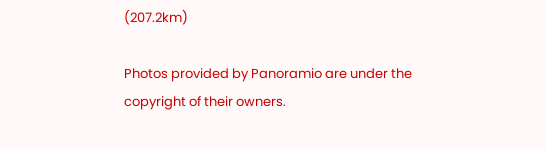(207.2km)

Photos provided by Panoramio are under the copyright of their owners.